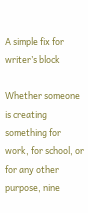A simple fix for writer’s block

Whether someone is creating something for work, for school, or for any other purpose, nine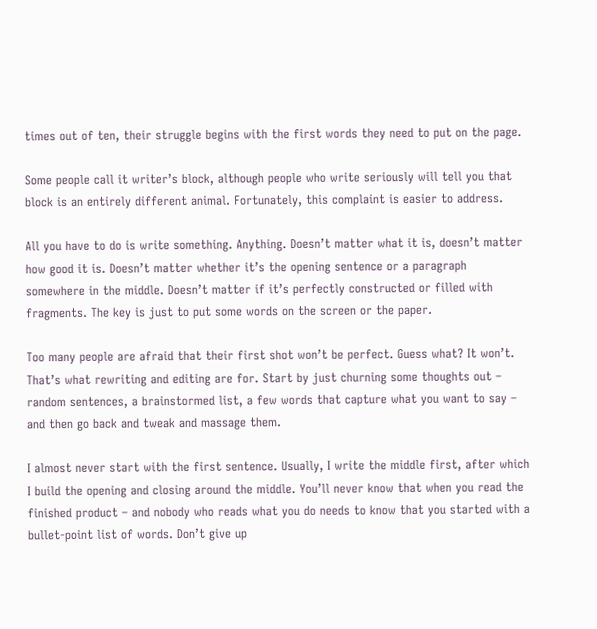times out of ten, their struggle begins with the first words they need to put on the page.

Some people call it writer’s block, although people who write seriously will tell you that block is an entirely different animal. Fortunately, this complaint is easier to address.

All you have to do is write something. Anything. Doesn’t matter what it is, doesn’t matter how good it is. Doesn’t matter whether it’s the opening sentence or a paragraph somewhere in the middle. Doesn’t matter if it’s perfectly constructed or filled with fragments. The key is just to put some words on the screen or the paper.

Too many people are afraid that their first shot won’t be perfect. Guess what? It won’t. That’s what rewriting and editing are for. Start by just churning some thoughts out – random sentences, a brainstormed list, a few words that capture what you want to say – and then go back and tweak and massage them.

I almost never start with the first sentence. Usually, I write the middle first, after which I build the opening and closing around the middle. You’ll never know that when you read the finished product – and nobody who reads what you do needs to know that you started with a bullet-point list of words. Don’t give up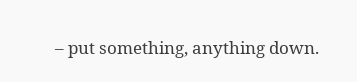– put something, anything down.